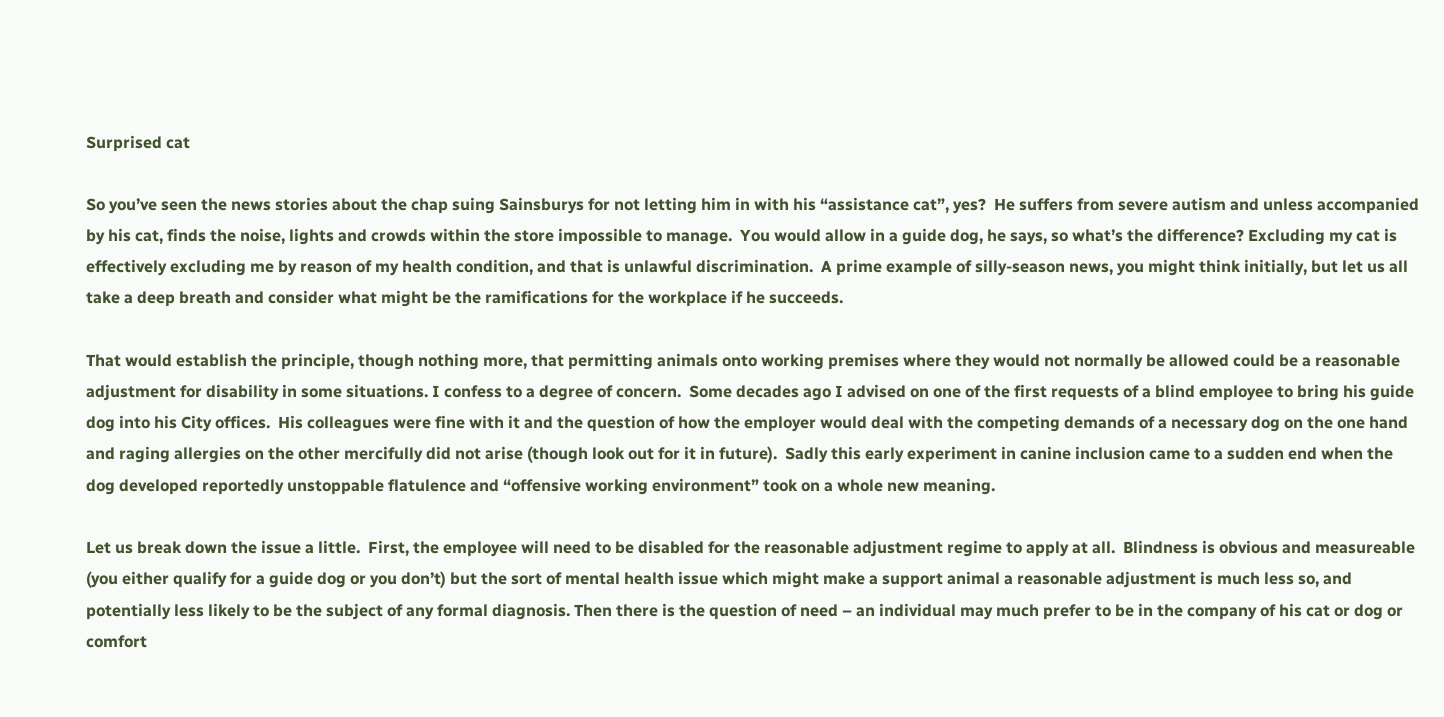Surprised cat

So you’ve seen the news stories about the chap suing Sainsburys for not letting him in with his “assistance cat”, yes?  He suffers from severe autism and unless accompanied by his cat, finds the noise, lights and crowds within the store impossible to manage.  You would allow in a guide dog, he says, so what’s the difference? Excluding my cat is effectively excluding me by reason of my health condition, and that is unlawful discrimination.  A prime example of silly-season news, you might think initially, but let us all take a deep breath and consider what might be the ramifications for the workplace if he succeeds.

That would establish the principle, though nothing more, that permitting animals onto working premises where they would not normally be allowed could be a reasonable adjustment for disability in some situations. I confess to a degree of concern.  Some decades ago I advised on one of the first requests of a blind employee to bring his guide dog into his City offices.  His colleagues were fine with it and the question of how the employer would deal with the competing demands of a necessary dog on the one hand and raging allergies on the other mercifully did not arise (though look out for it in future).  Sadly this early experiment in canine inclusion came to a sudden end when the dog developed reportedly unstoppable flatulence and “offensive working environment” took on a whole new meaning.

Let us break down the issue a little.  First, the employee will need to be disabled for the reasonable adjustment regime to apply at all.  Blindness is obvious and measureable (you either qualify for a guide dog or you don’t) but the sort of mental health issue which might make a support animal a reasonable adjustment is much less so, and potentially less likely to be the subject of any formal diagnosis. Then there is the question of need – an individual may much prefer to be in the company of his cat or dog or comfort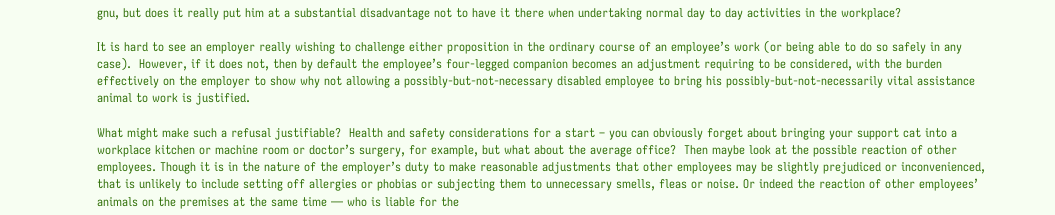gnu, but does it really put him at a substantial disadvantage not to have it there when undertaking normal day to day activities in the workplace?

It is hard to see an employer really wishing to challenge either proposition in the ordinary course of an employee’s work (or being able to do so safely in any case).  However, if it does not, then by default the employee’s four-legged companion becomes an adjustment requiring to be considered, with the burden effectively on the employer to show why not allowing a possibly-but-not-necessary disabled employee to bring his possibly-but-not-necessarily vital assistance animal to work is justified.

What might make such a refusal justifiable?  Health and safety considerations for a start – you can obviously forget about bringing your support cat into a workplace kitchen or machine room or doctor’s surgery, for example, but what about the average office?  Then maybe look at the possible reaction of other employees. Though it is in the nature of the employer’s duty to make reasonable adjustments that other employees may be slightly prejudiced or inconvenienced, that is unlikely to include setting off allergies or phobias or subjecting them to unnecessary smells, fleas or noise. Or indeed the reaction of other employees’ animals on the premises at the same time — who is liable for the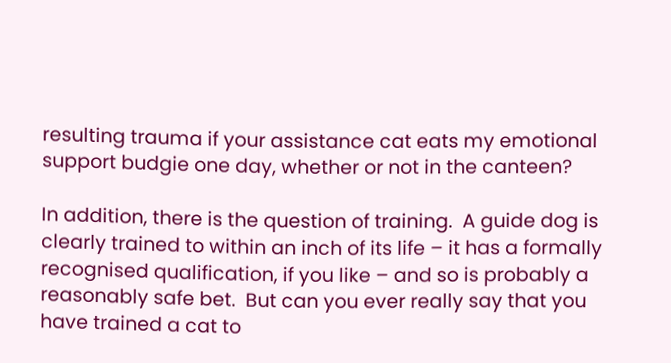resulting trauma if your assistance cat eats my emotional support budgie one day, whether or not in the canteen?

In addition, there is the question of training.  A guide dog is clearly trained to within an inch of its life – it has a formally recognised qualification, if you like – and so is probably a reasonably safe bet.  But can you ever really say that you have trained a cat to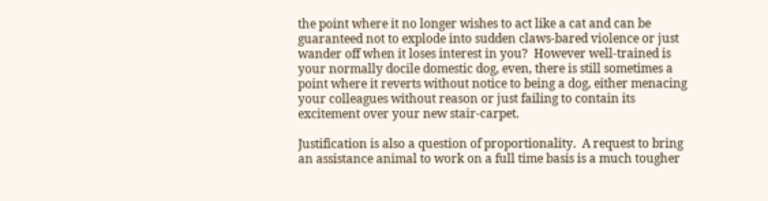the point where it no longer wishes to act like a cat and can be guaranteed not to explode into sudden claws-bared violence or just wander off when it loses interest in you?  However well-trained is your normally docile domestic dog, even, there is still sometimes a point where it reverts without notice to being a dog, either menacing your colleagues without reason or just failing to contain its excitement over your new stair-carpet.

Justification is also a question of proportionality.  A request to bring an assistance animal to work on a full time basis is a much tougher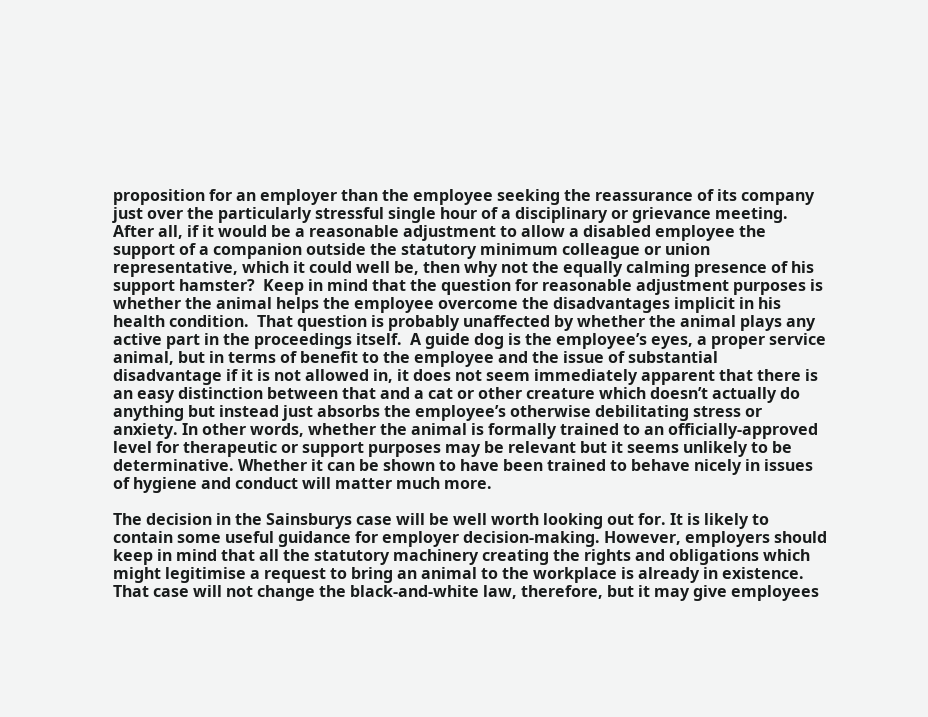proposition for an employer than the employee seeking the reassurance of its company just over the particularly stressful single hour of a disciplinary or grievance meeting.  After all, if it would be a reasonable adjustment to allow a disabled employee the support of a companion outside the statutory minimum colleague or union representative, which it could well be, then why not the equally calming presence of his support hamster?  Keep in mind that the question for reasonable adjustment purposes is whether the animal helps the employee overcome the disadvantages implicit in his health condition.  That question is probably unaffected by whether the animal plays any active part in the proceedings itself.  A guide dog is the employee’s eyes, a proper service animal, but in terms of benefit to the employee and the issue of substantial disadvantage if it is not allowed in, it does not seem immediately apparent that there is an easy distinction between that and a cat or other creature which doesn’t actually do anything but instead just absorbs the employee’s otherwise debilitating stress or anxiety. In other words, whether the animal is formally trained to an officially-approved level for therapeutic or support purposes may be relevant but it seems unlikely to be determinative. Whether it can be shown to have been trained to behave nicely in issues of hygiene and conduct will matter much more.

The decision in the Sainsburys case will be well worth looking out for. It is likely to contain some useful guidance for employer decision-making. However, employers should keep in mind that all the statutory machinery creating the rights and obligations which might legitimise a request to bring an animal to the workplace is already in existence.  That case will not change the black-and-white law, therefore, but it may give employees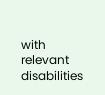with relevant disabilities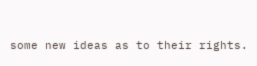some new ideas as to their rights.